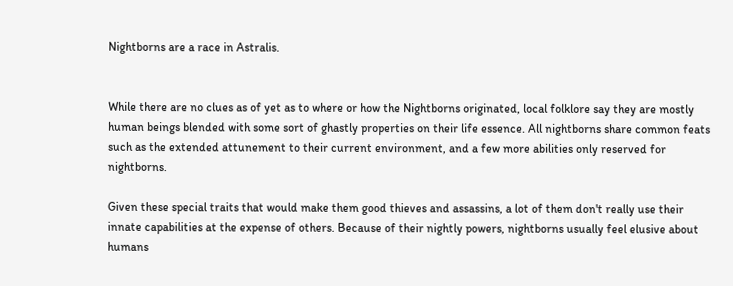Nightborns are a race in Astralis.


While there are no clues as of yet as to where or how the Nightborns originated, local folklore say they are mostly human beings blended with some sort of ghastly properties on their life essence. All nightborns share common feats such as the extended attunement to their current environment, and a few more abilities only reserved for nightborns.

Given these special traits that would make them good thieves and assassins, a lot of them don't really use their innate capabilities at the expense of others. Because of their nightly powers, nightborns usually feel elusive about humans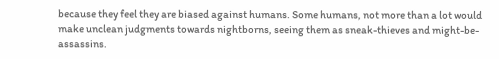because they feel they are biased against humans. Some humans, not more than a lot would make unclean judgments towards nightborns, seeing them as sneak-thieves and might-be-assassins.